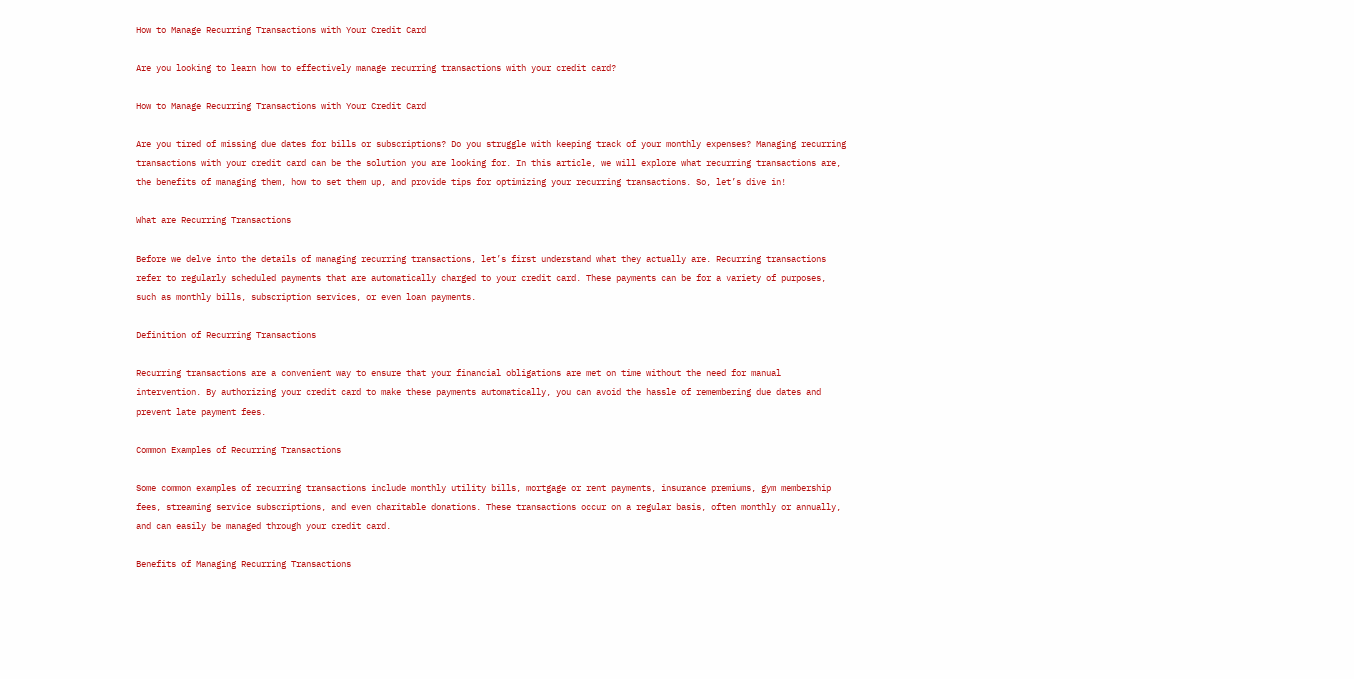How to Manage Recurring Transactions with Your Credit Card

Are you looking to learn how to effectively manage recurring transactions with your credit card?

How to Manage Recurring Transactions with Your Credit Card

Are you tired of missing due dates for bills or subscriptions? Do you struggle with keeping track of your monthly expenses? Managing recurring transactions with your credit card can be the solution you are looking for. In this article, we will explore what recurring transactions are, the benefits of managing them, how to set them up, and provide tips for optimizing your recurring transactions. So, let’s dive in!

What are Recurring Transactions

Before we delve into the details of managing recurring transactions, let’s first understand what they actually are. Recurring transactions refer to regularly scheduled payments that are automatically charged to your credit card. These payments can be for a variety of purposes, such as monthly bills, subscription services, or even loan payments.

Definition of Recurring Transactions

Recurring transactions are a convenient way to ensure that your financial obligations are met on time without the need for manual intervention. By authorizing your credit card to make these payments automatically, you can avoid the hassle of remembering due dates and prevent late payment fees.

Common Examples of Recurring Transactions

Some common examples of recurring transactions include monthly utility bills, mortgage or rent payments, insurance premiums, gym membership fees, streaming service subscriptions, and even charitable donations. These transactions occur on a regular basis, often monthly or annually, and can easily be managed through your credit card.

Benefits of Managing Recurring Transactions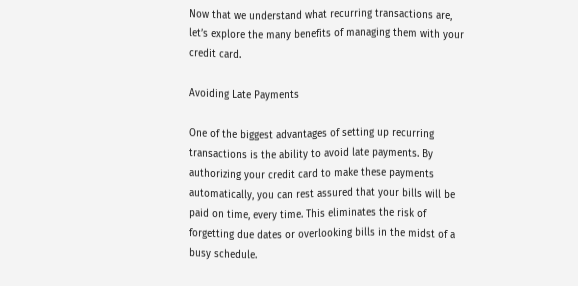Now that we understand what recurring transactions are, let’s explore the many benefits of managing them with your credit card.

Avoiding Late Payments

One of the biggest advantages of setting up recurring transactions is the ability to avoid late payments. By authorizing your credit card to make these payments automatically, you can rest assured that your bills will be paid on time, every time. This eliminates the risk of forgetting due dates or overlooking bills in the midst of a busy schedule.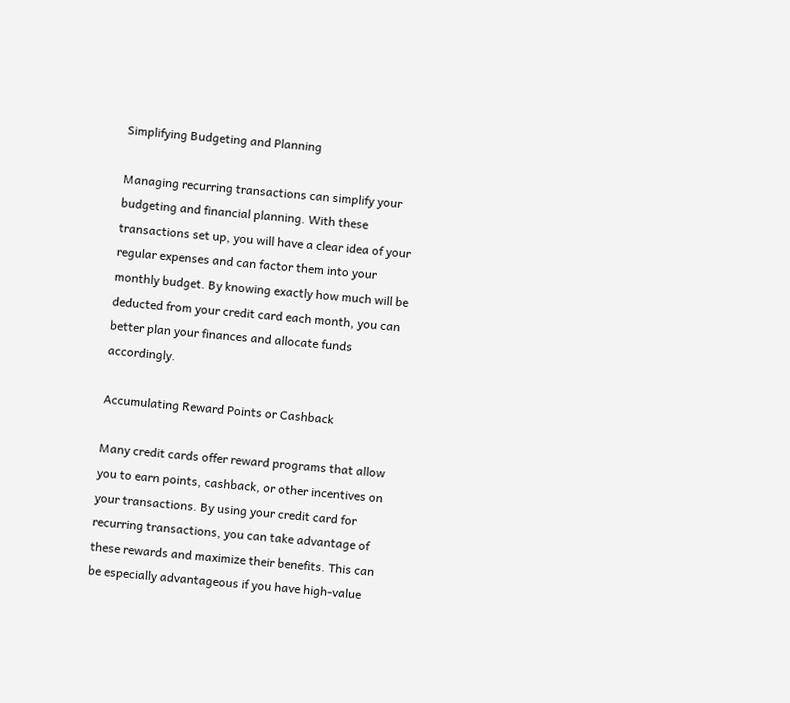Simplifying Budgeting and Planning

Managing recurring transactions can simplify your budgeting and financial planning. With these transactions set up, you will have a clear idea of your regular expenses and can factor them into your monthly budget. By knowing exactly how much will be deducted from your credit card each month, you can better plan your finances and allocate funds accordingly.

Accumulating Reward Points or Cashback

Many credit cards offer reward programs that allow you to earn points, cashback, or other incentives on your transactions. By using your credit card for recurring transactions, you can take advantage of these rewards and maximize their benefits. This can be especially advantageous if you have high-value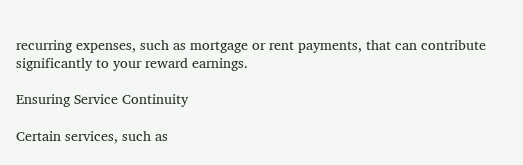recurring expenses, such as mortgage or rent payments, that can contribute significantly to your reward earnings.

Ensuring Service Continuity

Certain services, such as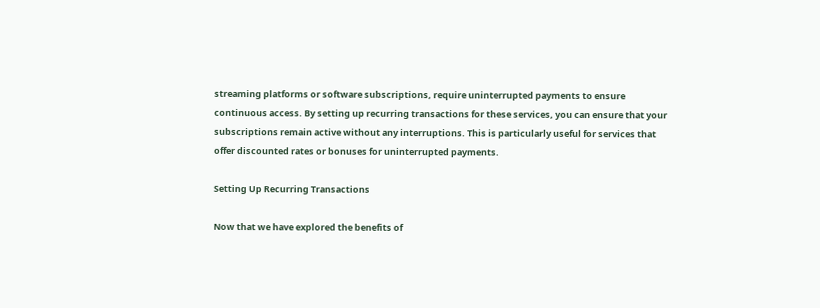streaming platforms or software subscriptions, require uninterrupted payments to ensure continuous access. By setting up recurring transactions for these services, you can ensure that your subscriptions remain active without any interruptions. This is particularly useful for services that offer discounted rates or bonuses for uninterrupted payments.

Setting Up Recurring Transactions

Now that we have explored the benefits of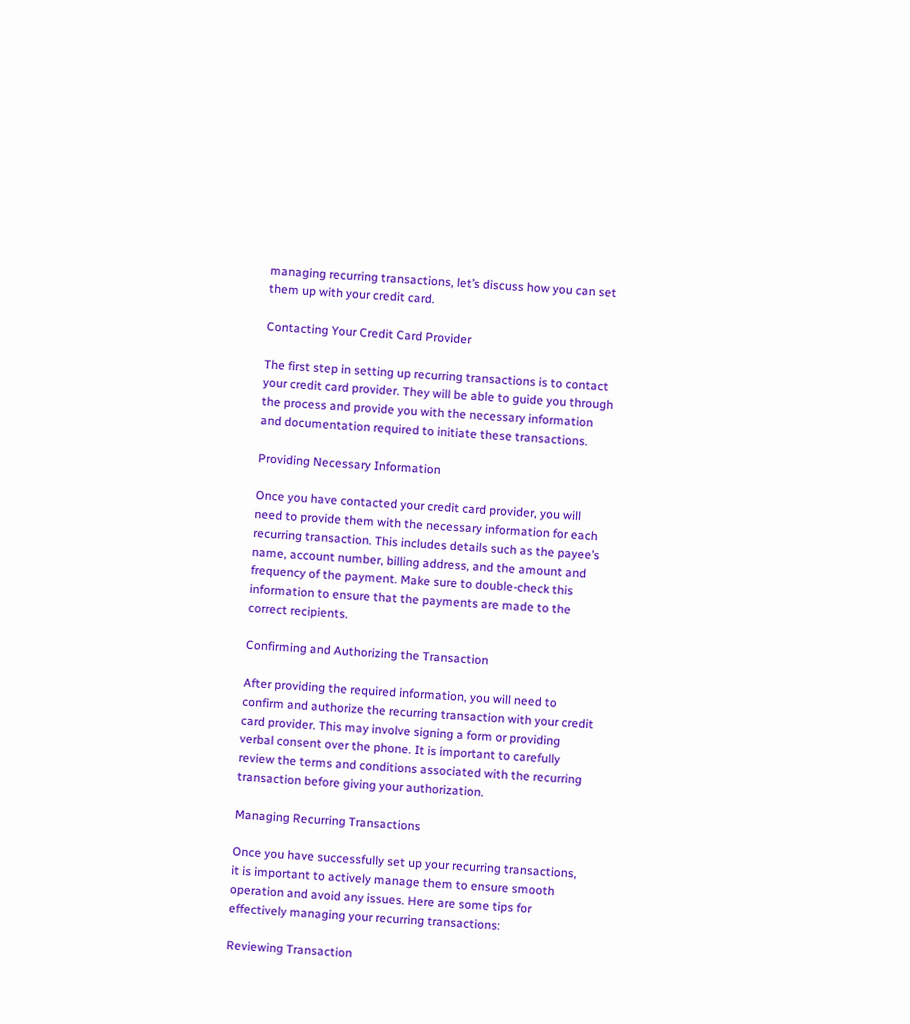managing recurring transactions, let’s discuss how you can set them up with your credit card.

Contacting Your Credit Card Provider

The first step in setting up recurring transactions is to contact your credit card provider. They will be able to guide you through the process and provide you with the necessary information and documentation required to initiate these transactions.

Providing Necessary Information

Once you have contacted your credit card provider, you will need to provide them with the necessary information for each recurring transaction. This includes details such as the payee’s name, account number, billing address, and the amount and frequency of the payment. Make sure to double-check this information to ensure that the payments are made to the correct recipients.

Confirming and Authorizing the Transaction

After providing the required information, you will need to confirm and authorize the recurring transaction with your credit card provider. This may involve signing a form or providing verbal consent over the phone. It is important to carefully review the terms and conditions associated with the recurring transaction before giving your authorization.

Managing Recurring Transactions

Once you have successfully set up your recurring transactions, it is important to actively manage them to ensure smooth operation and avoid any issues. Here are some tips for effectively managing your recurring transactions:

Reviewing Transaction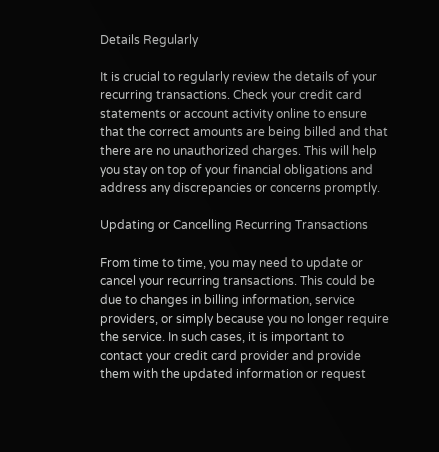Details Regularly

It is crucial to regularly review the details of your recurring transactions. Check your credit card statements or account activity online to ensure that the correct amounts are being billed and that there are no unauthorized charges. This will help you stay on top of your financial obligations and address any discrepancies or concerns promptly.

Updating or Cancelling Recurring Transactions

From time to time, you may need to update or cancel your recurring transactions. This could be due to changes in billing information, service providers, or simply because you no longer require the service. In such cases, it is important to contact your credit card provider and provide them with the updated information or request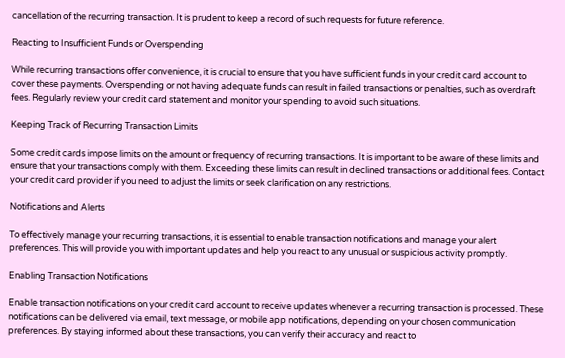cancellation of the recurring transaction. It is prudent to keep a record of such requests for future reference.

Reacting to Insufficient Funds or Overspending

While recurring transactions offer convenience, it is crucial to ensure that you have sufficient funds in your credit card account to cover these payments. Overspending or not having adequate funds can result in failed transactions or penalties, such as overdraft fees. Regularly review your credit card statement and monitor your spending to avoid such situations.

Keeping Track of Recurring Transaction Limits

Some credit cards impose limits on the amount or frequency of recurring transactions. It is important to be aware of these limits and ensure that your transactions comply with them. Exceeding these limits can result in declined transactions or additional fees. Contact your credit card provider if you need to adjust the limits or seek clarification on any restrictions.

Notifications and Alerts

To effectively manage your recurring transactions, it is essential to enable transaction notifications and manage your alert preferences. This will provide you with important updates and help you react to any unusual or suspicious activity promptly.

Enabling Transaction Notifications

Enable transaction notifications on your credit card account to receive updates whenever a recurring transaction is processed. These notifications can be delivered via email, text message, or mobile app notifications, depending on your chosen communication preferences. By staying informed about these transactions, you can verify their accuracy and react to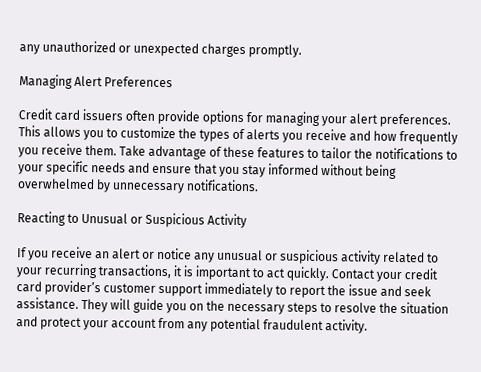any unauthorized or unexpected charges promptly.

Managing Alert Preferences

Credit card issuers often provide options for managing your alert preferences. This allows you to customize the types of alerts you receive and how frequently you receive them. Take advantage of these features to tailor the notifications to your specific needs and ensure that you stay informed without being overwhelmed by unnecessary notifications.

Reacting to Unusual or Suspicious Activity

If you receive an alert or notice any unusual or suspicious activity related to your recurring transactions, it is important to act quickly. Contact your credit card provider’s customer support immediately to report the issue and seek assistance. They will guide you on the necessary steps to resolve the situation and protect your account from any potential fraudulent activity.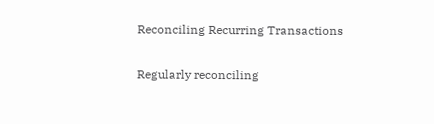Reconciling Recurring Transactions

Regularly reconciling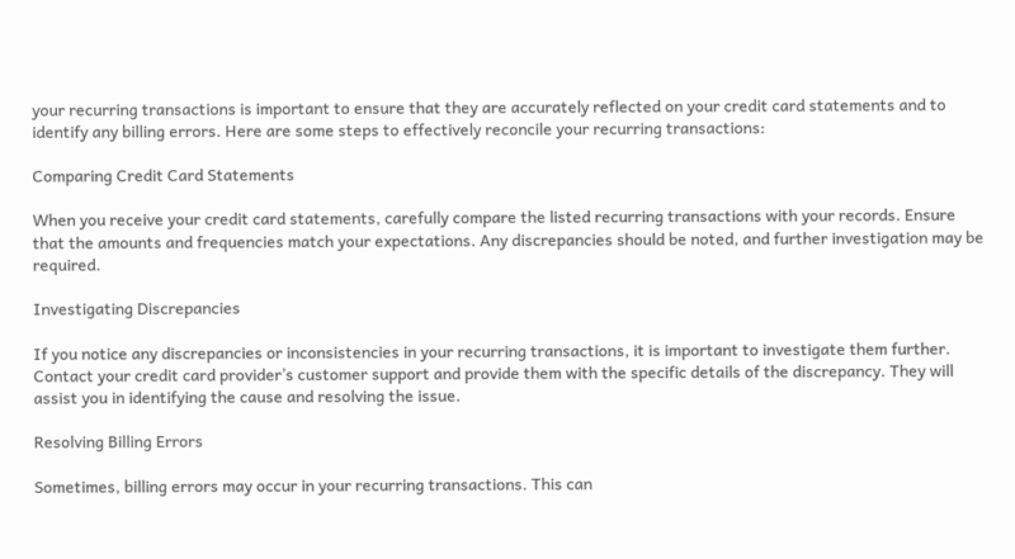your recurring transactions is important to ensure that they are accurately reflected on your credit card statements and to identify any billing errors. Here are some steps to effectively reconcile your recurring transactions:

Comparing Credit Card Statements

When you receive your credit card statements, carefully compare the listed recurring transactions with your records. Ensure that the amounts and frequencies match your expectations. Any discrepancies should be noted, and further investigation may be required.

Investigating Discrepancies

If you notice any discrepancies or inconsistencies in your recurring transactions, it is important to investigate them further. Contact your credit card provider’s customer support and provide them with the specific details of the discrepancy. They will assist you in identifying the cause and resolving the issue.

Resolving Billing Errors

Sometimes, billing errors may occur in your recurring transactions. This can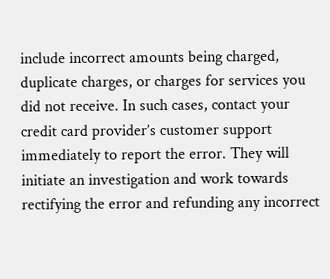include incorrect amounts being charged, duplicate charges, or charges for services you did not receive. In such cases, contact your credit card provider’s customer support immediately to report the error. They will initiate an investigation and work towards rectifying the error and refunding any incorrect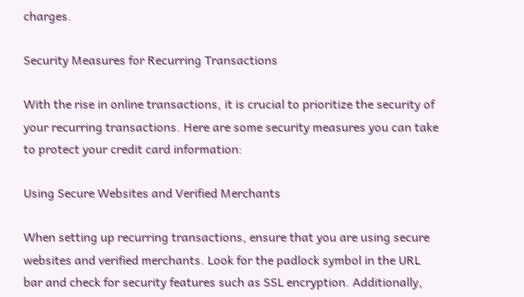charges.

Security Measures for Recurring Transactions

With the rise in online transactions, it is crucial to prioritize the security of your recurring transactions. Here are some security measures you can take to protect your credit card information:

Using Secure Websites and Verified Merchants

When setting up recurring transactions, ensure that you are using secure websites and verified merchants. Look for the padlock symbol in the URL bar and check for security features such as SSL encryption. Additionally,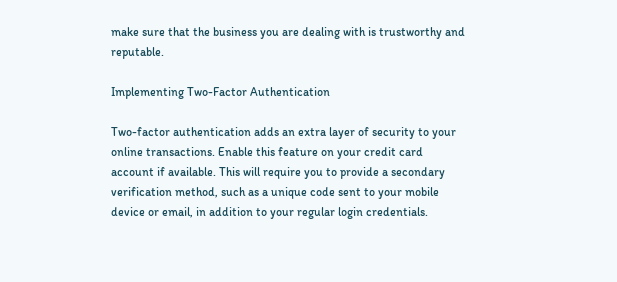make sure that the business you are dealing with is trustworthy and reputable.

Implementing Two-Factor Authentication

Two-factor authentication adds an extra layer of security to your online transactions. Enable this feature on your credit card account if available. This will require you to provide a secondary verification method, such as a unique code sent to your mobile device or email, in addition to your regular login credentials.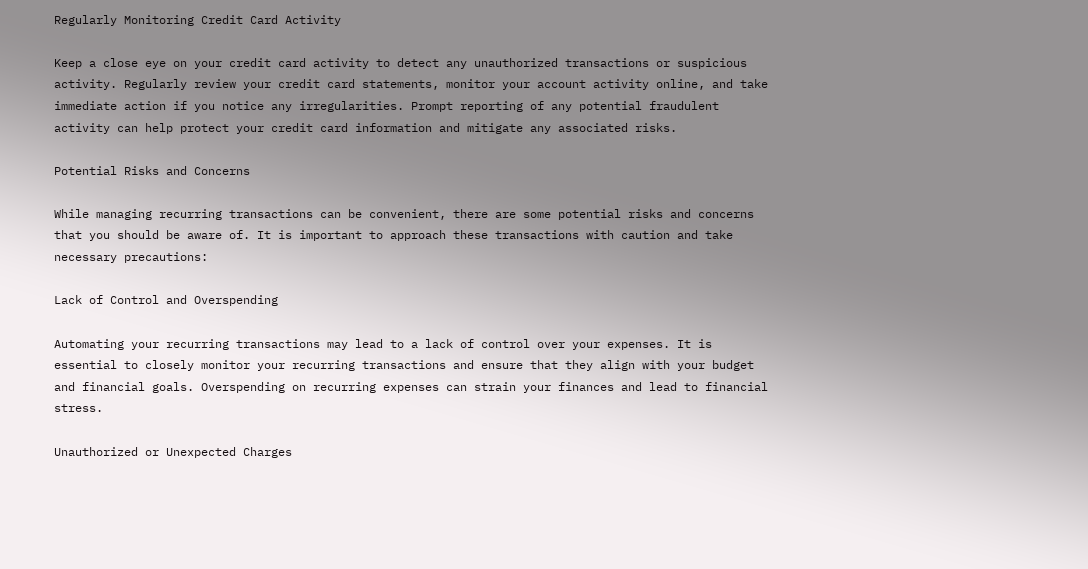Regularly Monitoring Credit Card Activity

Keep a close eye on your credit card activity to detect any unauthorized transactions or suspicious activity. Regularly review your credit card statements, monitor your account activity online, and take immediate action if you notice any irregularities. Prompt reporting of any potential fraudulent activity can help protect your credit card information and mitigate any associated risks.

Potential Risks and Concerns

While managing recurring transactions can be convenient, there are some potential risks and concerns that you should be aware of. It is important to approach these transactions with caution and take necessary precautions:

Lack of Control and Overspending

Automating your recurring transactions may lead to a lack of control over your expenses. It is essential to closely monitor your recurring transactions and ensure that they align with your budget and financial goals. Overspending on recurring expenses can strain your finances and lead to financial stress.

Unauthorized or Unexpected Charges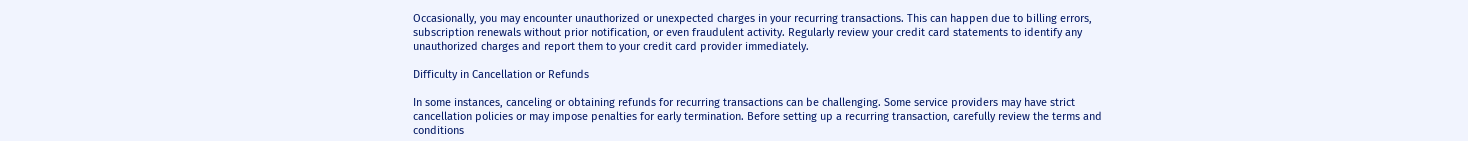Occasionally, you may encounter unauthorized or unexpected charges in your recurring transactions. This can happen due to billing errors, subscription renewals without prior notification, or even fraudulent activity. Regularly review your credit card statements to identify any unauthorized charges and report them to your credit card provider immediately.

Difficulty in Cancellation or Refunds

In some instances, canceling or obtaining refunds for recurring transactions can be challenging. Some service providers may have strict cancellation policies or may impose penalties for early termination. Before setting up a recurring transaction, carefully review the terms and conditions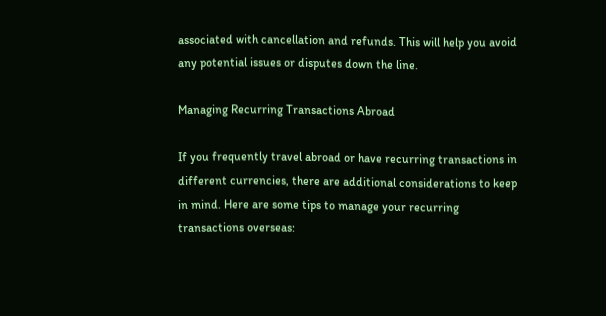associated with cancellation and refunds. This will help you avoid any potential issues or disputes down the line.

Managing Recurring Transactions Abroad

If you frequently travel abroad or have recurring transactions in different currencies, there are additional considerations to keep in mind. Here are some tips to manage your recurring transactions overseas: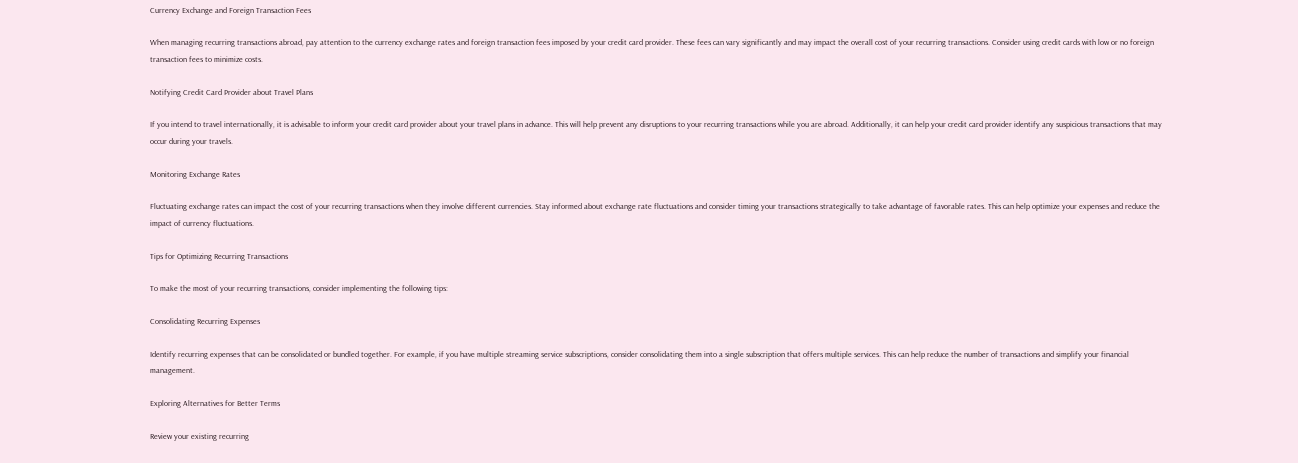Currency Exchange and Foreign Transaction Fees

When managing recurring transactions abroad, pay attention to the currency exchange rates and foreign transaction fees imposed by your credit card provider. These fees can vary significantly and may impact the overall cost of your recurring transactions. Consider using credit cards with low or no foreign transaction fees to minimize costs.

Notifying Credit Card Provider about Travel Plans

If you intend to travel internationally, it is advisable to inform your credit card provider about your travel plans in advance. This will help prevent any disruptions to your recurring transactions while you are abroad. Additionally, it can help your credit card provider identify any suspicious transactions that may occur during your travels.

Monitoring Exchange Rates

Fluctuating exchange rates can impact the cost of your recurring transactions when they involve different currencies. Stay informed about exchange rate fluctuations and consider timing your transactions strategically to take advantage of favorable rates. This can help optimize your expenses and reduce the impact of currency fluctuations.

Tips for Optimizing Recurring Transactions

To make the most of your recurring transactions, consider implementing the following tips:

Consolidating Recurring Expenses

Identify recurring expenses that can be consolidated or bundled together. For example, if you have multiple streaming service subscriptions, consider consolidating them into a single subscription that offers multiple services. This can help reduce the number of transactions and simplify your financial management.

Exploring Alternatives for Better Terms

Review your existing recurring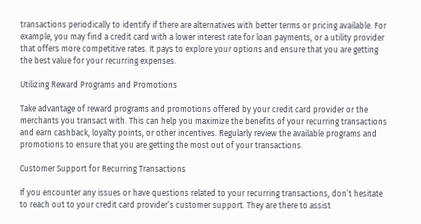transactions periodically to identify if there are alternatives with better terms or pricing available. For example, you may find a credit card with a lower interest rate for loan payments, or a utility provider that offers more competitive rates. It pays to explore your options and ensure that you are getting the best value for your recurring expenses.

Utilizing Reward Programs and Promotions

Take advantage of reward programs and promotions offered by your credit card provider or the merchants you transact with. This can help you maximize the benefits of your recurring transactions and earn cashback, loyalty points, or other incentives. Regularly review the available programs and promotions to ensure that you are getting the most out of your transactions.

Customer Support for Recurring Transactions

If you encounter any issues or have questions related to your recurring transactions, don’t hesitate to reach out to your credit card provider’s customer support. They are there to assist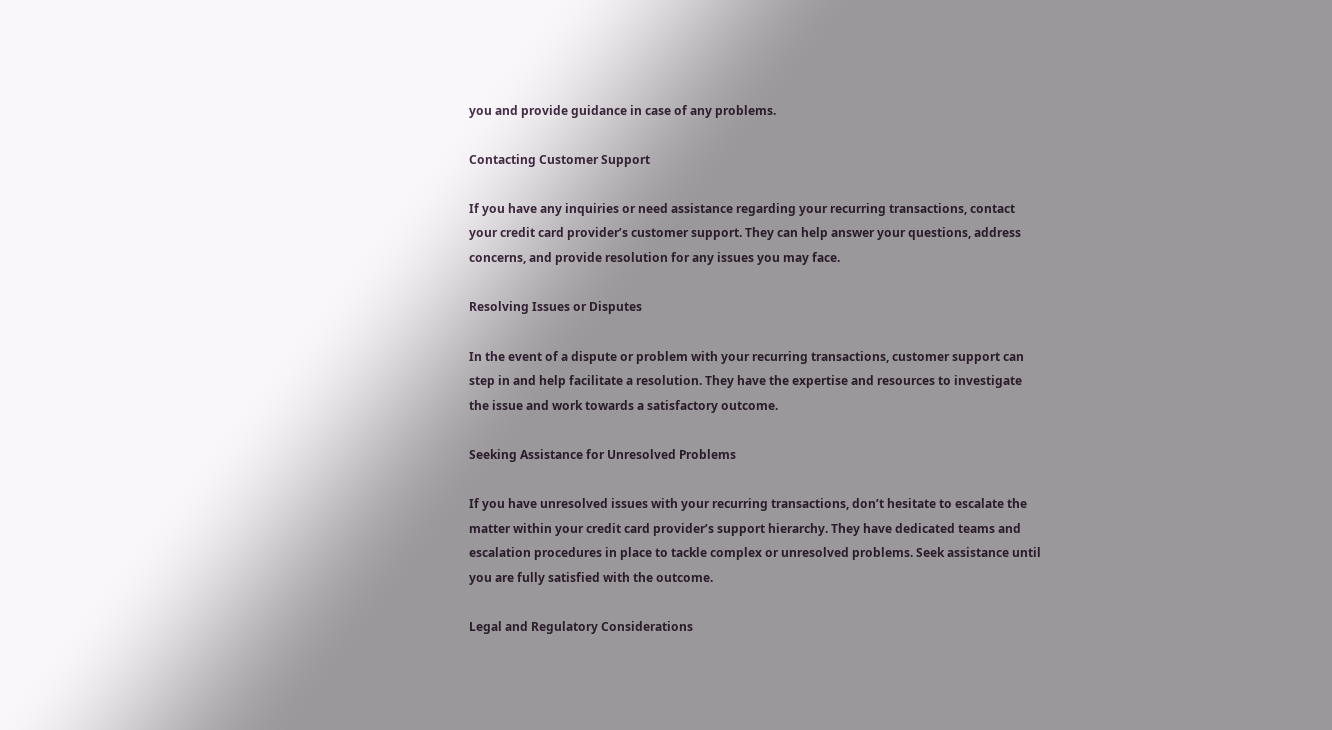you and provide guidance in case of any problems.

Contacting Customer Support

If you have any inquiries or need assistance regarding your recurring transactions, contact your credit card provider’s customer support. They can help answer your questions, address concerns, and provide resolution for any issues you may face.

Resolving Issues or Disputes

In the event of a dispute or problem with your recurring transactions, customer support can step in and help facilitate a resolution. They have the expertise and resources to investigate the issue and work towards a satisfactory outcome.

Seeking Assistance for Unresolved Problems

If you have unresolved issues with your recurring transactions, don’t hesitate to escalate the matter within your credit card provider’s support hierarchy. They have dedicated teams and escalation procedures in place to tackle complex or unresolved problems. Seek assistance until you are fully satisfied with the outcome.

Legal and Regulatory Considerations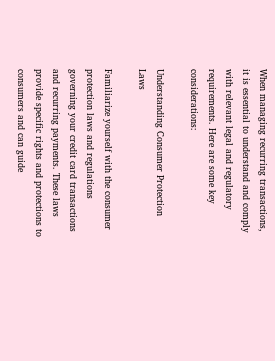When managing recurring transactions, it is essential to understand and comply with relevant legal and regulatory requirements. Here are some key considerations:

Understanding Consumer Protection Laws

Familiarize yourself with the consumer protection laws and regulations governing your credit card transactions and recurring payments. These laws provide specific rights and protections to consumers and can guide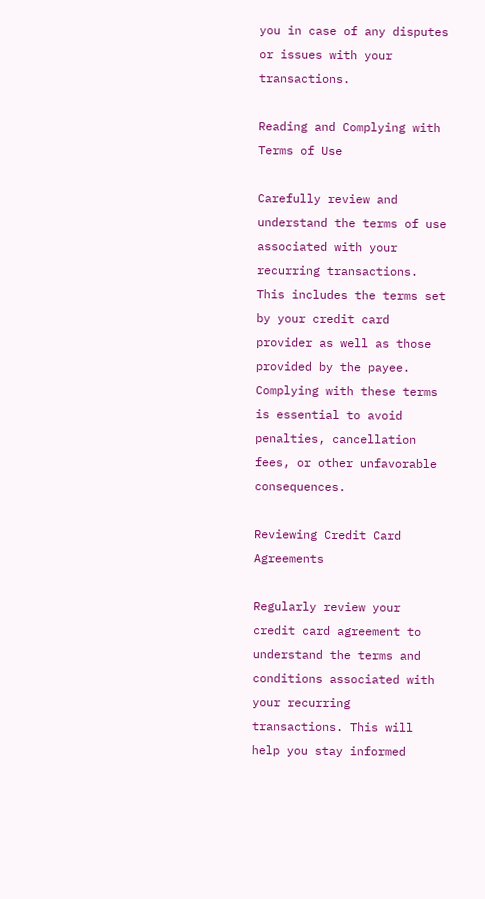you in case of any disputes or issues with your transactions.

Reading and Complying with Terms of Use

Carefully review and understand the terms of use associated with your recurring transactions. This includes the terms set by your credit card provider as well as those provided by the payee. Complying with these terms is essential to avoid penalties, cancellation fees, or other unfavorable consequences.

Reviewing Credit Card Agreements

Regularly review your credit card agreement to understand the terms and conditions associated with your recurring transactions. This will help you stay informed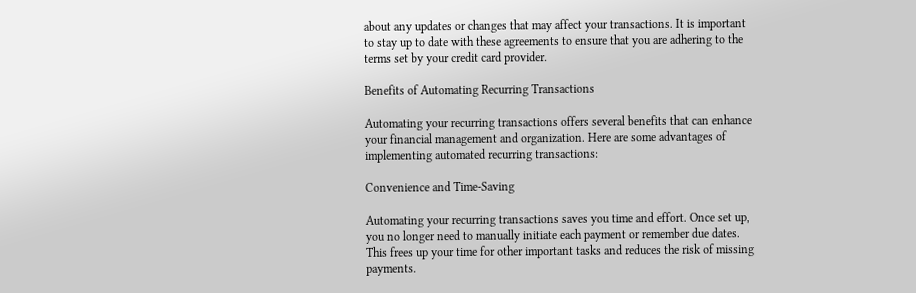about any updates or changes that may affect your transactions. It is important to stay up to date with these agreements to ensure that you are adhering to the terms set by your credit card provider.

Benefits of Automating Recurring Transactions

Automating your recurring transactions offers several benefits that can enhance your financial management and organization. Here are some advantages of implementing automated recurring transactions:

Convenience and Time-Saving

Automating your recurring transactions saves you time and effort. Once set up, you no longer need to manually initiate each payment or remember due dates. This frees up your time for other important tasks and reduces the risk of missing payments.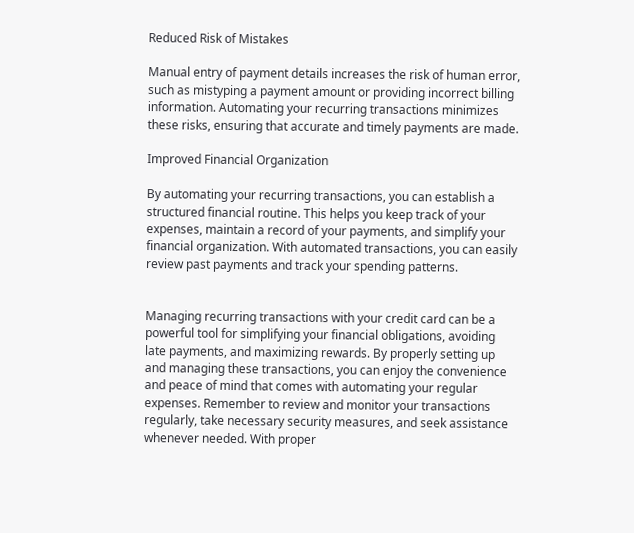Reduced Risk of Mistakes

Manual entry of payment details increases the risk of human error, such as mistyping a payment amount or providing incorrect billing information. Automating your recurring transactions minimizes these risks, ensuring that accurate and timely payments are made.

Improved Financial Organization

By automating your recurring transactions, you can establish a structured financial routine. This helps you keep track of your expenses, maintain a record of your payments, and simplify your financial organization. With automated transactions, you can easily review past payments and track your spending patterns.


Managing recurring transactions with your credit card can be a powerful tool for simplifying your financial obligations, avoiding late payments, and maximizing rewards. By properly setting up and managing these transactions, you can enjoy the convenience and peace of mind that comes with automating your regular expenses. Remember to review and monitor your transactions regularly, take necessary security measures, and seek assistance whenever needed. With proper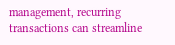management, recurring transactions can streamline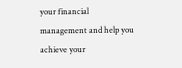your financial management and help you achieve your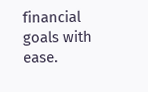financial goals with ease.